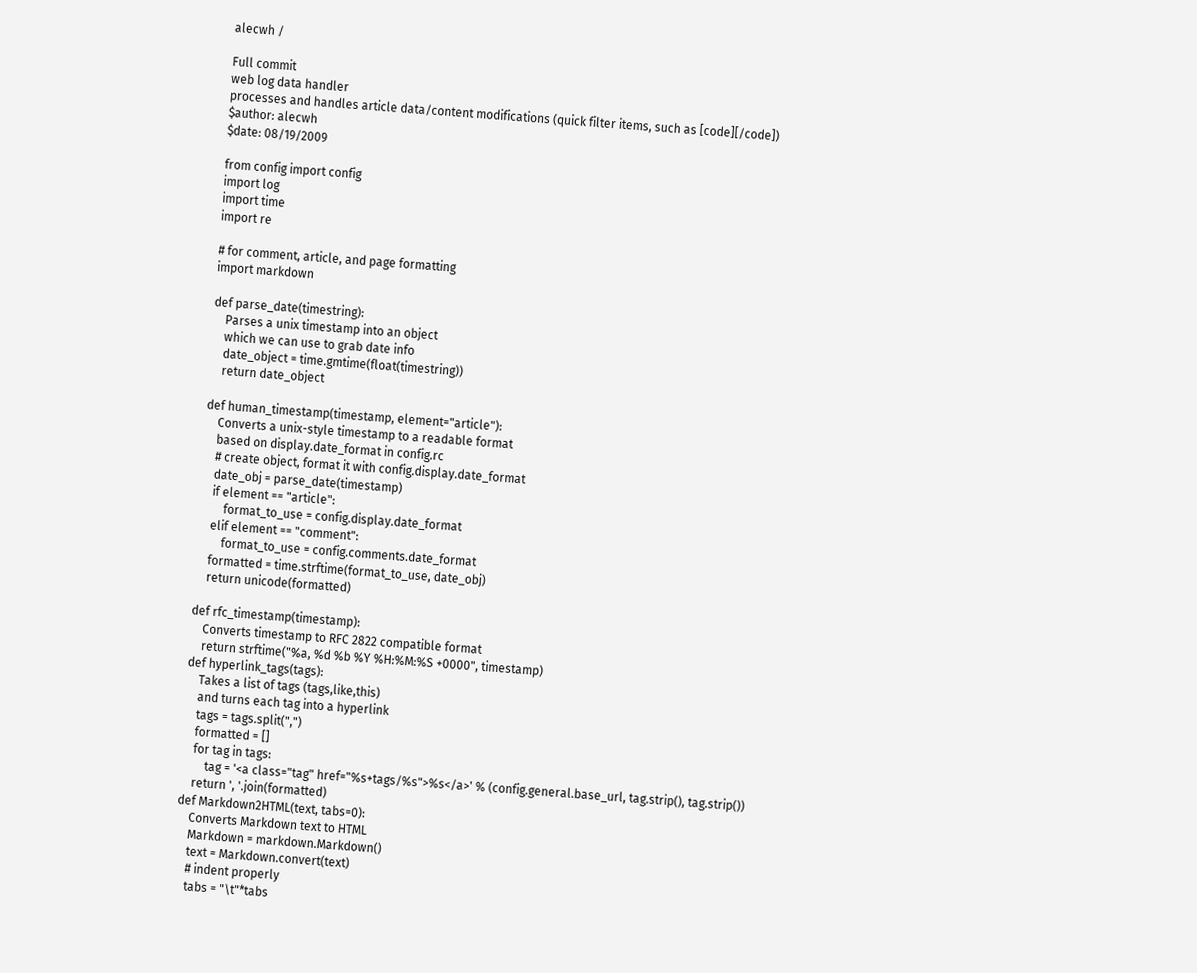alecwh /

Full commit
web log data handler
processes and handles article data/content modifications (quick filter items, such as [code][/code])
$author: alecwh
$date: 08/19/2009

from config import config
import log
import time
import re

# for comment, article, and page formatting
import markdown

def parse_date(timestring):
    Parses a unix timestamp into an object
    which we can use to grab date info
    date_object = time.gmtime(float(timestring))
    return date_object

def human_timestamp(timestamp, element="article"):
    Converts a unix-style timestamp to a readable format
    based on display.date_format in config.rc
    # create object, format it with config.display.date_format
    date_obj = parse_date(timestamp)
    if element == "article":
        format_to_use = config.display.date_format
    elif element == "comment":
        format_to_use = config.comments.date_format
    formatted = time.strftime(format_to_use, date_obj)
    return unicode(formatted)

def rfc_timestamp(timestamp):
    Converts timestamp to RFC 2822 compatible format
    return strftime("%a, %d %b %Y %H:%M:%S +0000", timestamp)
def hyperlink_tags(tags):
    Takes a list of tags (tags,like,this)
    and turns each tag into a hyperlink
    tags = tags.split(",")
    formatted = []
    for tag in tags:
        tag = '<a class="tag" href="%s+tags/%s">%s</a>' % (config.general.base_url, tag.strip(), tag.strip())
    return ', '.join(formatted)
def Markdown2HTML(text, tabs=0):
    Converts Markdown text to HTML
    Markdown = markdown.Markdown()
    text = Markdown.convert(text)
    # indent properly
    tabs = "\t"*tabs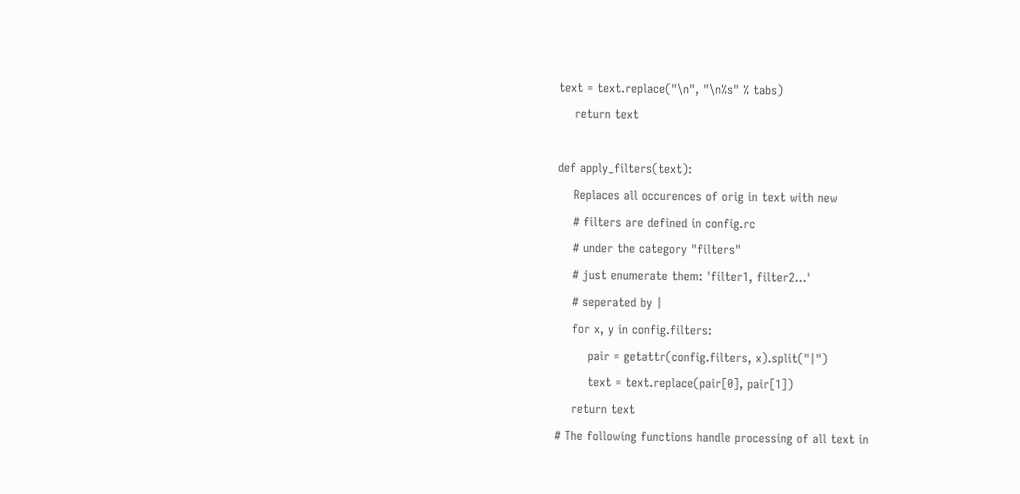text = text.replace("\n", "\n%s" % tabs)
    return text

def apply_filters(text):
    Replaces all occurences of orig in text with new
    # filters are defined in config.rc
    # under the category "filters"
    # just enumerate them: 'filter1, filter2...'
    # seperated by |
    for x, y in config.filters:
        pair = getattr(config.filters, x).split("|")
        text = text.replace(pair[0], pair[1])
    return text
# The following functions handle processing of all text in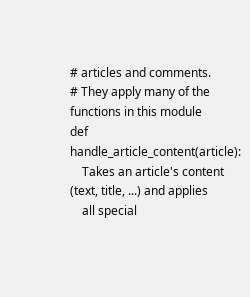# articles and comments.
# They apply many of the functions in this module
def handle_article_content(article):
    Takes an article's content (text, title, ...) and applies
    all special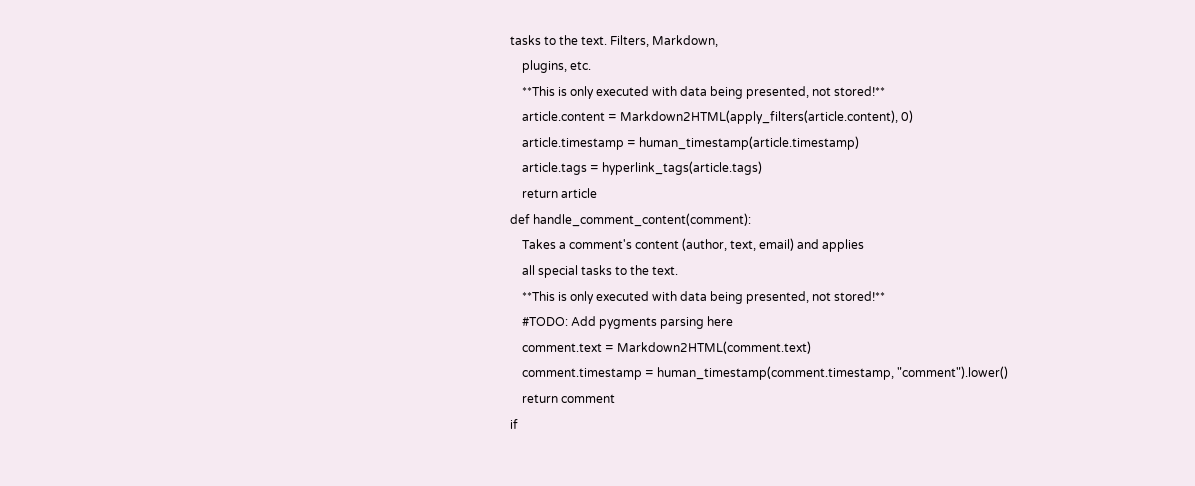tasks to the text. Filters, Markdown,
    plugins, etc.
    **This is only executed with data being presented, not stored!**
    article.content = Markdown2HTML(apply_filters(article.content), 0)
    article.timestamp = human_timestamp(article.timestamp)
    article.tags = hyperlink_tags(article.tags)
    return article
def handle_comment_content(comment):
    Takes a comment's content (author, text, email) and applies
    all special tasks to the text.
    **This is only executed with data being presented, not stored!**
    #TODO: Add pygments parsing here
    comment.text = Markdown2HTML(comment.text)
    comment.timestamp = human_timestamp(comment.timestamp, "comment").lower()
    return comment
if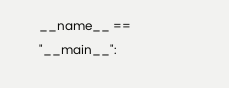__name__ == "__main__":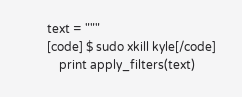text = """
[code] $ sudo xkill kyle[/code]
    print apply_filters(text)